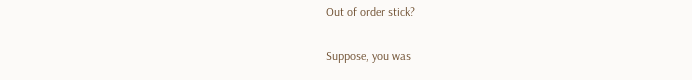Out of order stick?

Suppose, you was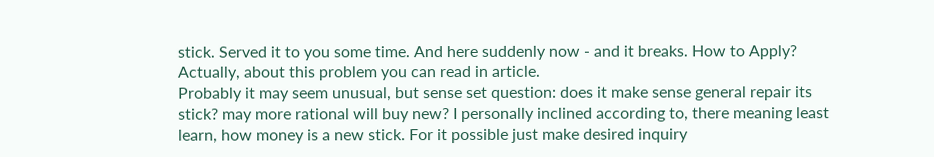stick. Served it to you some time. And here suddenly now - and it breaks. How to Apply? Actually, about this problem you can read in article.
Probably it may seem unusual, but sense set question: does it make sense general repair its stick? may more rational will buy new? I personally inclined according to, there meaning least learn, how money is a new stick. For it possible just make desired inquiry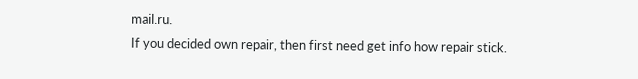mail.ru.
If you decided own repair, then first need get info how repair stick.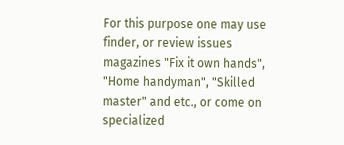For this purpose one may use finder, or review issues magazines "Fix it own hands", "Home handyman", "Skilled master" and etc., or come on specialized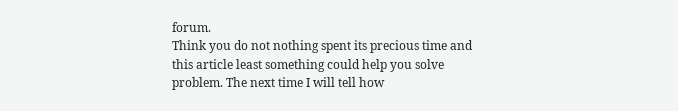forum.
Think you do not nothing spent its precious time and this article least something could help you solve problem. The next time I will tell how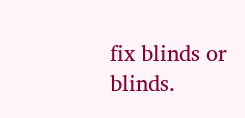fix blinds or blinds.